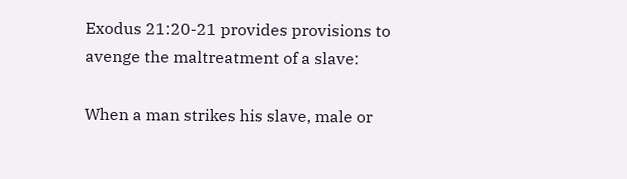Exodus 21:20-21 provides provisions to avenge the maltreatment of a slave:

When a man strikes his slave, male or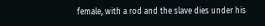female, with a rod and the slave dies under his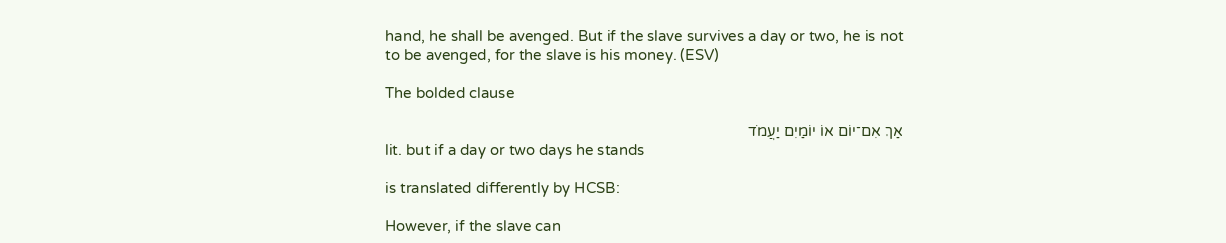hand, he shall be avenged. But if the slave survives a day or two, he is not to be avenged, for the slave is his money. (ESV)

The bolded clause

אַךְ אִם־יוֹם אוֹ יוֹמַיִם יַעֲמֹד
lit. but if a day or two days he stands

is translated differently by HCSB:

However, if the slave can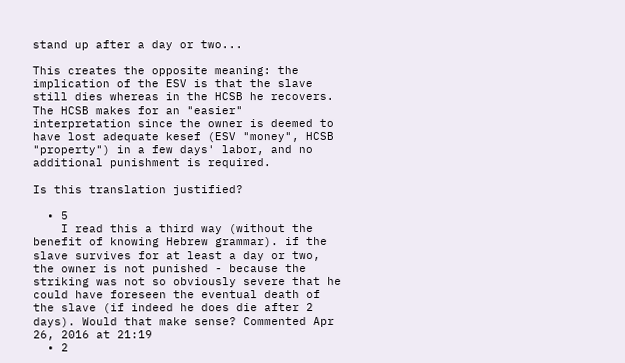stand up after a day or two...

This creates the opposite meaning: the implication of the ESV is that the slave still dies whereas in the HCSB he recovers. The HCSB makes for an "easier" interpretation since the owner is deemed to have lost adequate kesef (ESV "money", HCSB "property") in a few days' labor, and no additional punishment is required.

Is this translation justified?

  • 5
    I read this a third way (without the benefit of knowing Hebrew grammar). if the slave survives for at least a day or two, the owner is not punished - because the striking was not so obviously severe that he could have foreseen the eventual death of the slave (if indeed he does die after 2 days). Would that make sense? Commented Apr 26, 2016 at 21:19
  • 2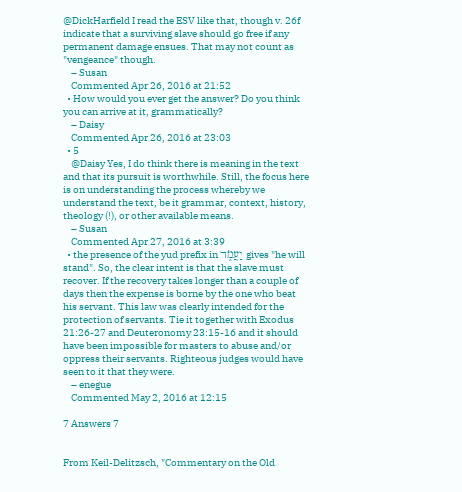@DickHarfield I read the ESV like that, though v. 26f indicate that a surviving slave should go free if any permanent damage ensues. That may not count as "vengeance" though.
    – Susan
    Commented Apr 26, 2016 at 21:52
  • How would you ever get the answer? Do you think you can arrive at it, grammatically?
    – Daisy
    Commented Apr 26, 2016 at 23:03
  • 5
    @Daisy Yes, I do think there is meaning in the text and that its pursuit is worthwhile. Still, the focus here is on understanding the process whereby we understand the text, be it grammar, context, history, theology (!), or other available means.
    – Susan
    Commented Apr 27, 2016 at 3:39
  • the presence of the yud prefix in יַעֲמֹ֑ד gives "he will stand". So, the clear intent is that the slave must recover. If the recovery takes longer than a couple of days then the expense is borne by the one who beat his servant. This law was clearly intended for the protection of servants. Tie it together with Exodus 21:26-27 and Deuteronomy 23:15-16 and it should have been impossible for masters to abuse and/or oppress their servants. Righteous judges would have seen to it that they were.
    – enegue
    Commented May 2, 2016 at 12:15

7 Answers 7


From Keil-Delitzsch, "Commentary on the Old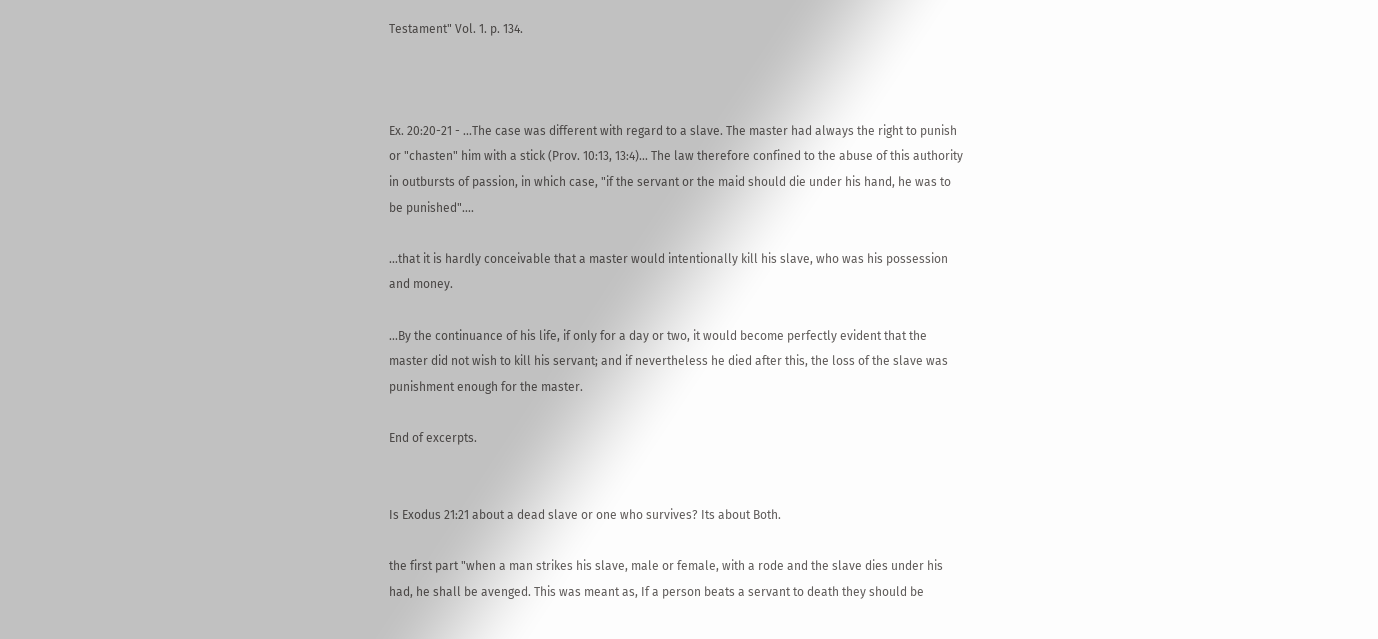Testament" Vol. 1. p. 134.



Ex. 20:20-21 - ...The case was different with regard to a slave. The master had always the right to punish or "chasten" him with a stick (Prov. 10:13, 13:4)... The law therefore confined to the abuse of this authority in outbursts of passion, in which case, "if the servant or the maid should die under his hand, he was to be punished"....

...that it is hardly conceivable that a master would intentionally kill his slave, who was his possession and money.

...By the continuance of his life, if only for a day or two, it would become perfectly evident that the master did not wish to kill his servant; and if nevertheless he died after this, the loss of the slave was punishment enough for the master.

End of excerpts.


Is Exodus 21:21 about a dead slave or one who survives? Its about Both.

the first part "when a man strikes his slave, male or female, with a rode and the slave dies under his had, he shall be avenged. This was meant as, If a person beats a servant to death they should be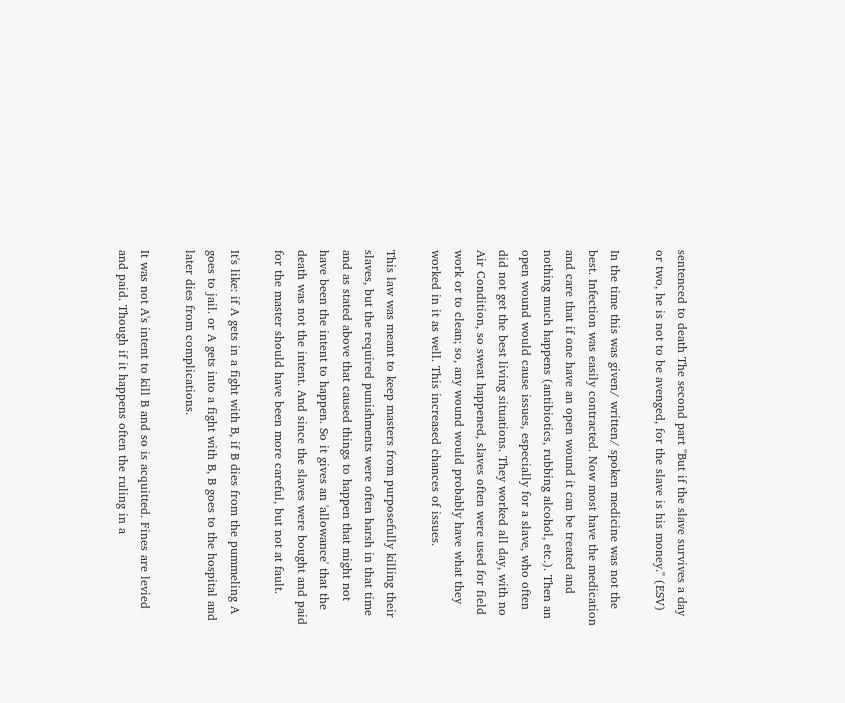sentenced to death The second part "But if the slave survives a day or two, he is not to be avenged, for the slave is his money." (ESV)

In the time this was given/ written/ spoken medicine was not the best. Infection was easily contracted. Now most have the medication and care that if one have an open wound it can be treated and nothing much happens (antibiotics, rubbing alcohol, etc.). Then an open wound would cause issues, especially for a slave, who often did not get the best living situations. They worked all day, with no Air Condition, so sweat happened, slaves often were used for field work or to clean; so, any wound would probably have what they worked in it as well. This increased chances of issues.

This law was meant to keep masters from purposefully killing their slaves, but the required punishments were often harsh in that time and as stated above that caused things to happen that might not have been the intent to happen. So it gives an 'allowance' that the death was not the intent. And since the slaves were bought and paid for the master should have been more careful, but not at fault.

It's like: if A gets in a fight with B, if B dies from the pummeling A goes to jail. or A gets into a fight with B, B goes to the hospital and later dies from complications.

It was not A's intent to kill B and so is acquitted. Fines are levied and paid. Though if it happens often the ruling in a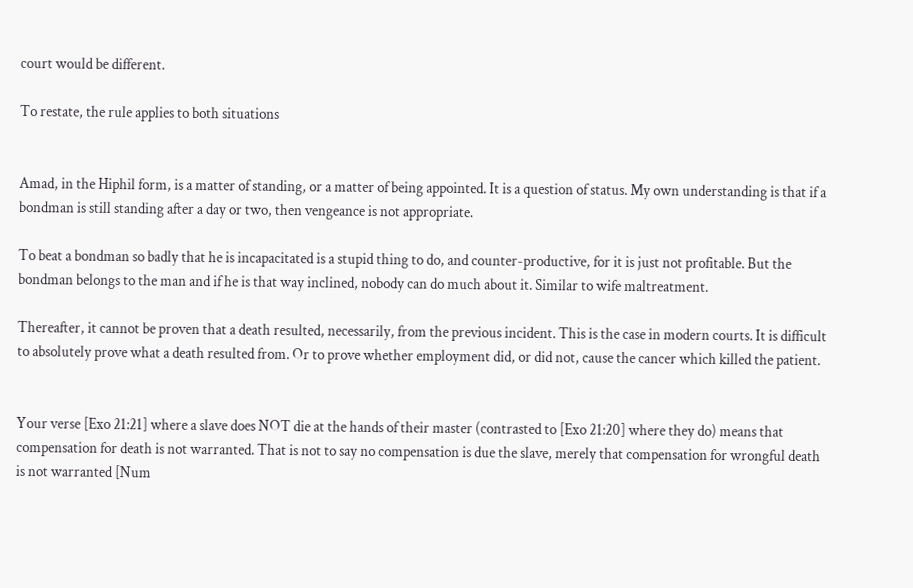court would be different.

To restate, the rule applies to both situations


Amad, in the Hiphil form, is a matter of standing, or a matter of being appointed. It is a question of status. My own understanding is that if a bondman is still standing after a day or two, then vengeance is not appropriate.

To beat a bondman so badly that he is incapacitated is a stupid thing to do, and counter-productive, for it is just not profitable. But the bondman belongs to the man and if he is that way inclined, nobody can do much about it. Similar to wife maltreatment.

Thereafter, it cannot be proven that a death resulted, necessarily, from the previous incident. This is the case in modern courts. It is difficult to absolutely prove what a death resulted from. Or to prove whether employment did, or did not, cause the cancer which killed the patient.


Your verse [Exo 21:21] where a slave does NOT die at the hands of their master (contrasted to [Exo 21:20] where they do) means that compensation for death is not warranted. That is not to say no compensation is due the slave, merely that compensation for wrongful death is not warranted [Num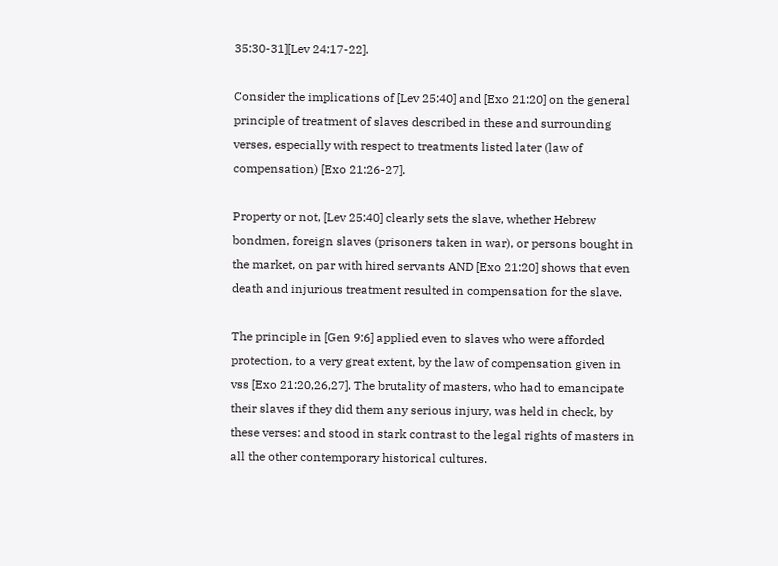35:30-31][Lev 24:17-22].

Consider the implications of [Lev 25:40] and [Exo 21:20] on the general principle of treatment of slaves described in these and surrounding verses, especially with respect to treatments listed later (law of compensation) [Exo 21:26-27].

Property or not, [Lev 25:40] clearly sets the slave, whether Hebrew bondmen, foreign slaves (prisoners taken in war), or persons bought in the market, on par with hired servants AND [Exo 21:20] shows that even death and injurious treatment resulted in compensation for the slave.

The principle in [Gen 9:6] applied even to slaves who were afforded protection, to a very great extent, by the law of compensation given in vss [Exo 21:20,26,27]. The brutality of masters, who had to emancipate their slaves if they did them any serious injury, was held in check, by these verses: and stood in stark contrast to the legal rights of masters in all the other contemporary historical cultures.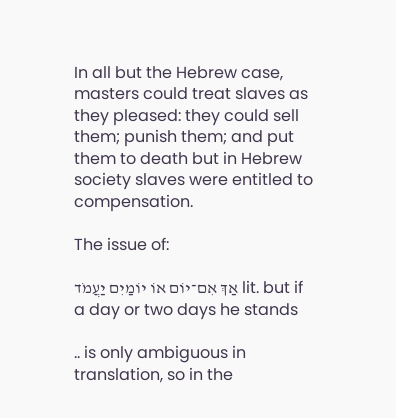In all but the Hebrew case, masters could treat slaves as they pleased: they could sell them; punish them; and put them to death but in Hebrew society slaves were entitled to compensation.

The issue of:

אַךְ אִם־יוֹם אוֹ יוֹמַיִם יַעֲמֹד lit. but if a day or two days he stands

.. is only ambiguous in translation, so in the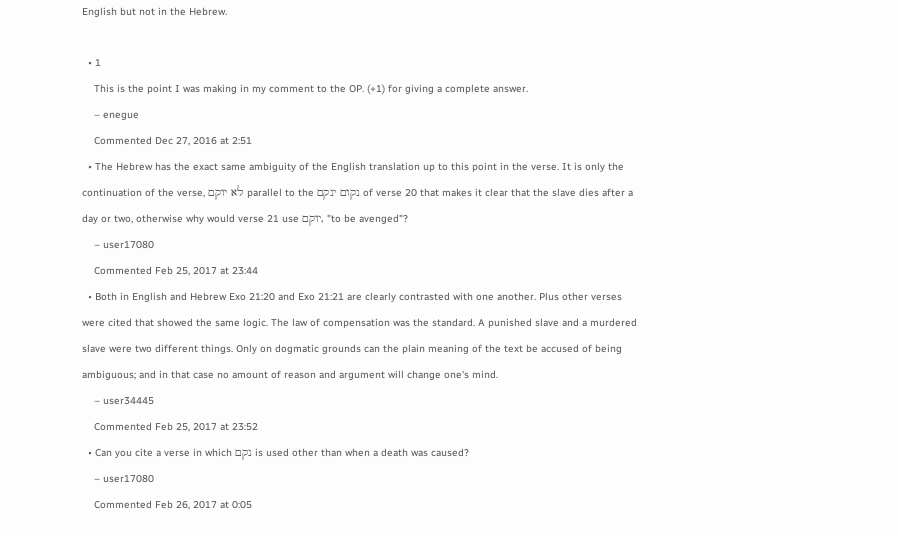English but not in the Hebrew.

  • 1
    This is the point I was making in my comment to the OP. (+1) for giving a complete answer.
    – enegue
    Commented Dec 27, 2016 at 2:51
  • The Hebrew has the exact same ambiguity of the English translation up to this point in the verse. It is only the continuation of the verse, לא יוקם parallel to the נקום ינקם of verse 20 that makes it clear that the slave dies after a day or two, otherwise why would verse 21 use יוקם, "to be avenged"?
    – user17080
    Commented Feb 25, 2017 at 23:44
  • Both in English and Hebrew Exo 21:20 and Exo 21:21 are clearly contrasted with one another. Plus other verses were cited that showed the same logic. The law of compensation was the standard. A punished slave and a murdered slave were two different things. Only on dogmatic grounds can the plain meaning of the text be accused of being ambiguous; and in that case no amount of reason and argument will change one's mind.
    – user34445
    Commented Feb 25, 2017 at 23:52
  • Can you cite a verse in which נקם is used other than when a death was caused?
    – user17080
    Commented Feb 26, 2017 at 0:05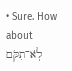• Sure. How about לֹֽא־תִקֹּם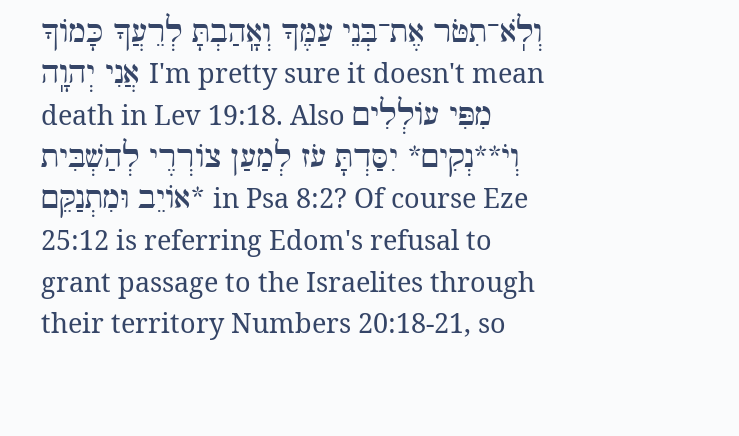וְלֹֽא־תִטֹּר אֶת־בְּנֵי עַמֶּךָ וְאָֽהַבְתָּ לְרֵעֲךָ כָּמֹוךָ אֲנִי יְהוָֽה I'm pretty sure it doesn't mean death in Lev 19:18. Also מִפִּי עוֹלְלִים וְיֹ**נְקִים* יִסַּדְתָּ עֹז לְמַעַן צוֹרְרֶי לְהַשְׁבִּית אוֹיֵב וּמִתְנַקֵּם* in Psa 8:2? Of course Eze 25:12 is referring Edom's refusal to grant passage to the Israelites through their territory Numbers 20:18-21, so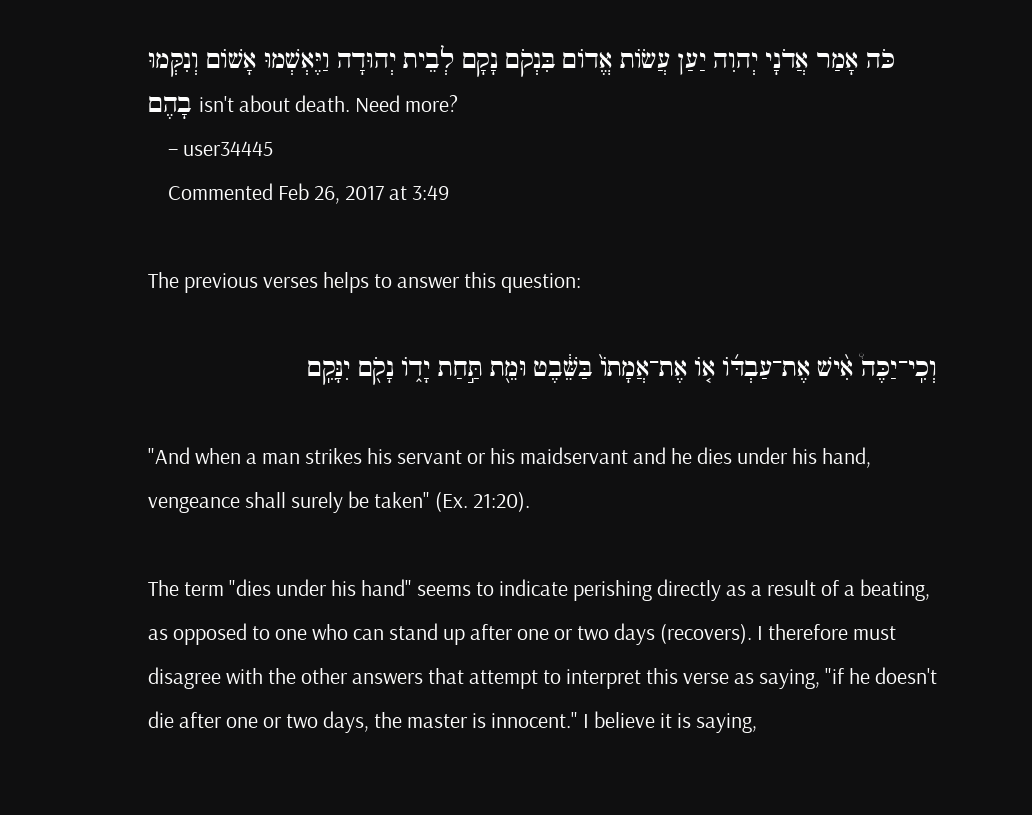כֹּה אָמַר אֲדֹנָי יְהוִה יַעַן עֲשׂוֹת אֱדוֹם בִּנְקֹם נָקָם לְבֵית יְהוּדָה וַיֶּאְשְׁמוּ אָשׁוֹם וְנִקְּמוּ בָהֶם isn't about death. Need more?
    – user34445
    Commented Feb 26, 2017 at 3:49

The previous verses helps to answer this question:

וְכִֽי־יַכֶּה֩ אִ֨ישׁ אֶת־עַבְדֹּ֜ו אֹ֤ו אֶת־אֲמָתֹו֙ בַּשֵּׁ֔בֶט וּמֵ֖ת תַּ֣חַת יָדֹ֑ו נָקֹ֖ם יִנָּקֵֽם

"And when a man strikes his servant or his maidservant and he dies under his hand, vengeance shall surely be taken" (Ex. 21:20).

The term "dies under his hand" seems to indicate perishing directly as a result of a beating, as opposed to one who can stand up after one or two days (recovers). I therefore must disagree with the other answers that attempt to interpret this verse as saying, "if he doesn't die after one or two days, the master is innocent." I believe it is saying,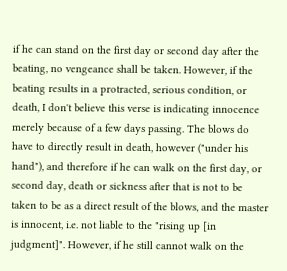if he can stand on the first day or second day after the beating, no vengeance shall be taken. However, if the beating results in a protracted, serious condition, or death, I don't believe this verse is indicating innocence merely because of a few days passing. The blows do have to directly result in death, however ("under his hand"), and therefore if he can walk on the first day, or second day, death or sickness after that is not to be taken to be as a direct result of the blows, and the master is innocent, i.e. not liable to the "rising up [in judgment]". However, if he still cannot walk on the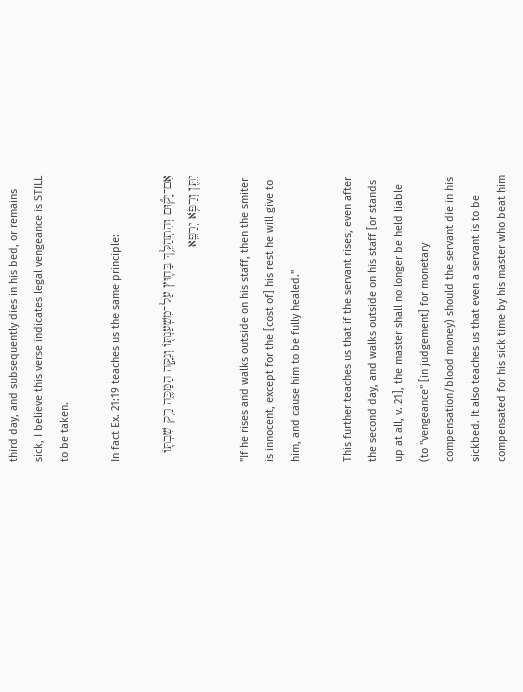third day, and subsequently dies in his bed, or remains sick, I believe this verse indicates legal vengeance is STILL to be taken.

In fact Ex. 21:19 teaches us the same principle:

אִם־יָק֞וּם וְהִתְהַלֵּ֥ךְ בַּח֛וּץ עַל־מִשְׁעַנְתֹּ֖ו וְנִקָּ֣ה הַמַּכֶּ֑ה רַ֥ק שִׁבְתֹּ֛ו יִתֵּ֖ן וְרַפֹּ֥א יְרַפֵּֽא

"If he rises and walks outside on his staff, then the smiter is innocent, except for the [cost of] his rest he will give to him, and cause him to be fully healed."

This further teaches us that if the servant rises, even after the second day, and walks outside on his staff [or stands up at all, v. 21], the master shall no longer be held liable (to "vengeance" [in judgement] for monetary compensation/blood money) should the servant die in his sickbed. It also teaches us that even a servant is to be compensated for his sick time by his master who beat him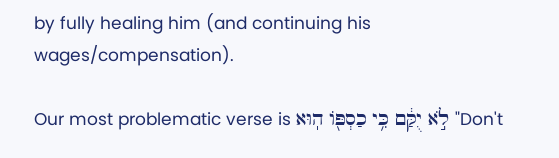by fully healing him (and continuing his wages/compensation).

Our most problematic verse is לֹ֣א יֻקַּ֔ם כִּ֥י כַסְפֹּ֖ו הֽוּא "Don't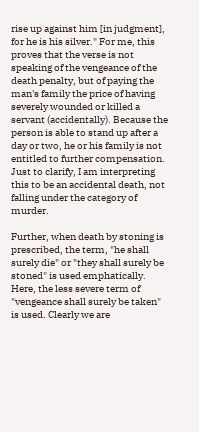rise up against him [in judgment], for he is his silver." For me, this proves that the verse is not speaking of the vengeance of the death penalty, but of paying the man's family the price of having severely wounded or killed a servant (accidentally). Because the person is able to stand up after a day or two, he or his family is not entitled to further compensation. Just to clarify, I am interpreting this to be an accidental death, not falling under the category of murder.

Further, when death by stoning is prescribed, the term, "he shall surely die" or "they shall surely be stoned" is used emphatically. Here, the less severe term of "vengeance shall surely be taken" is used. Clearly we are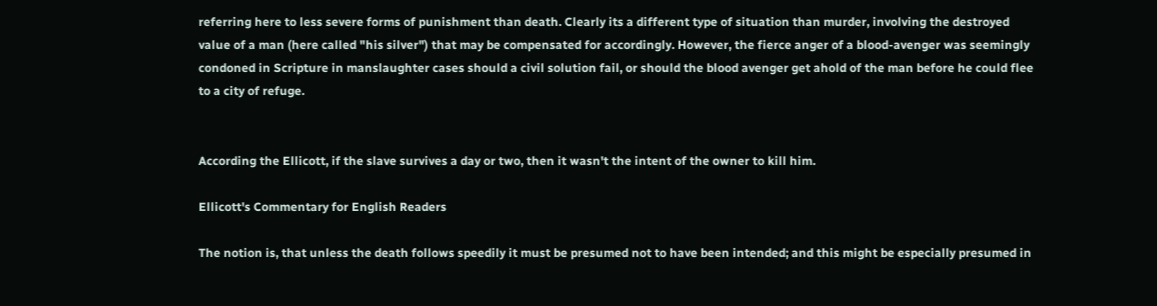referring here to less severe forms of punishment than death. Clearly its a different type of situation than murder, involving the destroyed value of a man (here called "his silver") that may be compensated for accordingly. However, the fierce anger of a blood-avenger was seemingly condoned in Scripture in manslaughter cases should a civil solution fail, or should the blood avenger get ahold of the man before he could flee to a city of refuge.


According the Ellicott, if the slave survives a day or two, then it wasn't the intent of the owner to kill him.

Ellicott's Commentary for English Readers

The notion is, that unless the death follows speedily it must be presumed not to have been intended; and this might be especially presumed in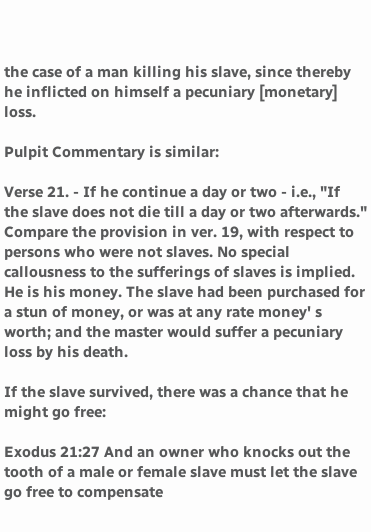the case of a man killing his slave, since thereby he inflicted on himself a pecuniary [monetary] loss.

Pulpit Commentary is similar:

Verse 21. - If he continue a day or two - i.e., "If the slave does not die till a day or two afterwards." Compare the provision in ver. 19, with respect to persons who were not slaves. No special callousness to the sufferings of slaves is implied. He is his money. The slave had been purchased for a stun of money, or was at any rate money' s worth; and the master would suffer a pecuniary loss by his death.

If the slave survived, there was a chance that he might go free:

Exodus 21:27 And an owner who knocks out the tooth of a male or female slave must let the slave go free to compensate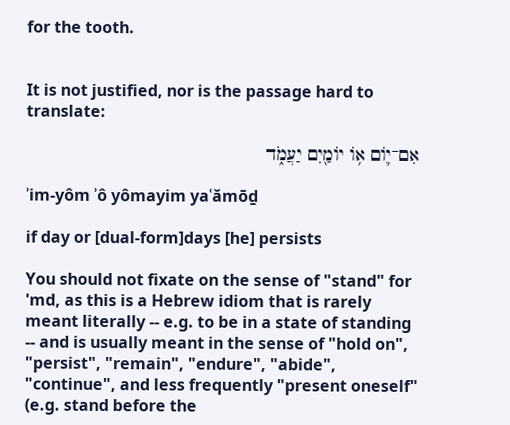for the tooth.


It is not justified, nor is the passage hard to translate:

אִם־י֛וֹם א֥וֹ יוֹמַ֖יִם יַעֲמֹ֑ד

ʾim-yôm ʾô yômayim yaʿămōḏ

if day or [dual-form]days [he] persists

You should not fixate on the sense of "stand" for 'md, as this is a Hebrew idiom that is rarely meant literally -- e.g. to be in a state of standing -- and is usually meant in the sense of "hold on", "persist", "remain", "endure", "abide", "continue", and less frequently "present oneself" (e.g. stand before the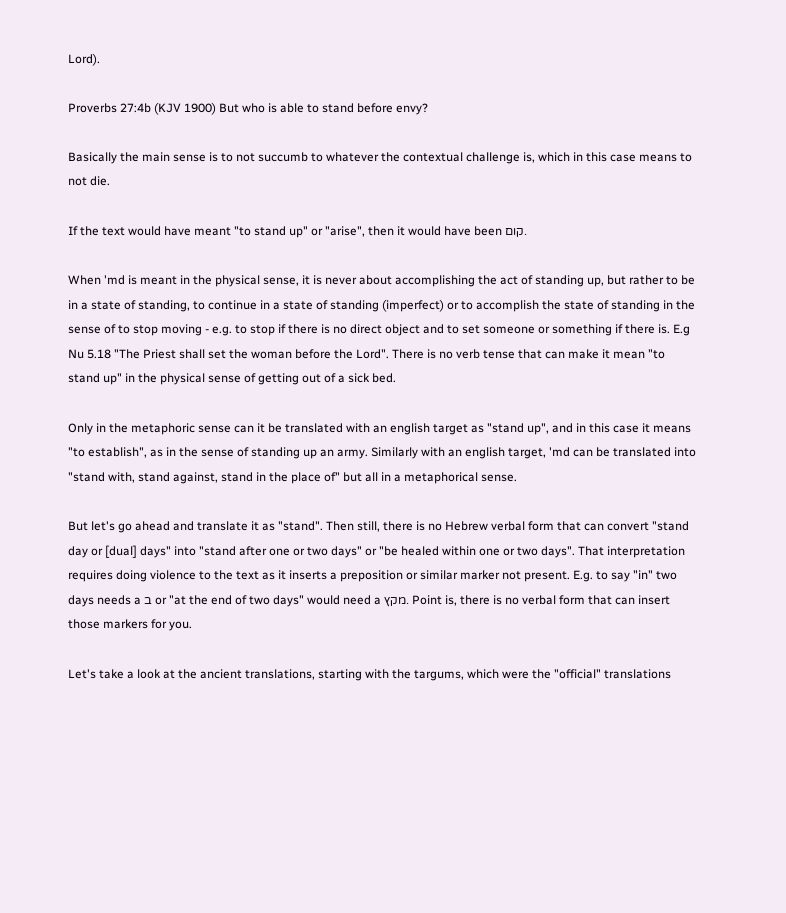Lord).

Proverbs 27:4b (KJV 1900) But who is able to stand before envy?

Basically the main sense is to not succumb to whatever the contextual challenge is, which in this case means to not die.

If the text would have meant "to stand up" or "arise", then it would have been קום.

When 'md is meant in the physical sense, it is never about accomplishing the act of standing up, but rather to be in a state of standing, to continue in a state of standing (imperfect) or to accomplish the state of standing in the sense of to stop moving - e.g. to stop if there is no direct object and to set someone or something if there is. E.g Nu 5.18 "The Priest shall set the woman before the Lord". There is no verb tense that can make it mean "to stand up" in the physical sense of getting out of a sick bed.

Only in the metaphoric sense can it be translated with an english target as "stand up", and in this case it means "to establish", as in the sense of standing up an army. Similarly with an english target, 'md can be translated into "stand with, stand against, stand in the place of" but all in a metaphorical sense.

But let's go ahead and translate it as "stand". Then still, there is no Hebrew verbal form that can convert "stand day or [dual] days" into "stand after one or two days" or "be healed within one or two days". That interpretation requires doing violence to the text as it inserts a preposition or similar marker not present. E.g. to say "in" two days needs a ב or "at the end of two days" would need a מקץ. Point is, there is no verbal form that can insert those markers for you.

Let's take a look at the ancient translations, starting with the targums, which were the "official" translations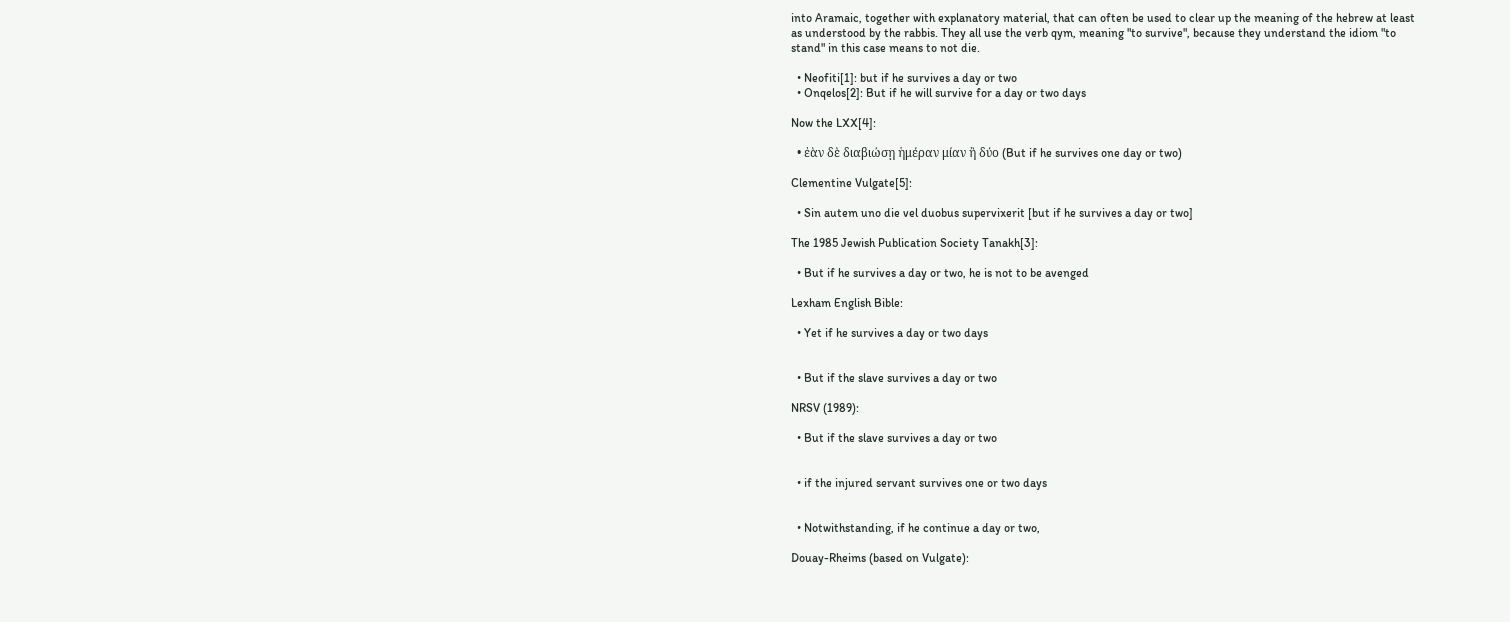into Aramaic, together with explanatory material, that can often be used to clear up the meaning of the hebrew at least as understood by the rabbis. They all use the verb qym, meaning "to survive", because they understand the idiom "to stand" in this case means to not die.

  • Neofiti[1]: but if he survives a day or two
  • Onqelos[2]: But if he will survive for a day or two days

Now the LXX[4]:

  • ἐὰν δὲ διαβιώσῃ ἡμέραν μίαν ἢ δύο (But if he survives one day or two)

Clementine Vulgate[5]:

  • Sin autem uno die vel duobus supervixerit [but if he survives a day or two]

The 1985 Jewish Publication Society Tanakh[3]:

  • But if he survives a day or two, he is not to be avenged

Lexham English Bible:

  • Yet if he survives a day or two days


  • But if the slave survives a day or two

NRSV (1989):

  • But if the slave survives a day or two


  • if the injured servant survives one or two days


  • Notwithstanding, if he continue a day or two,

Douay-Rheims (based on Vulgate):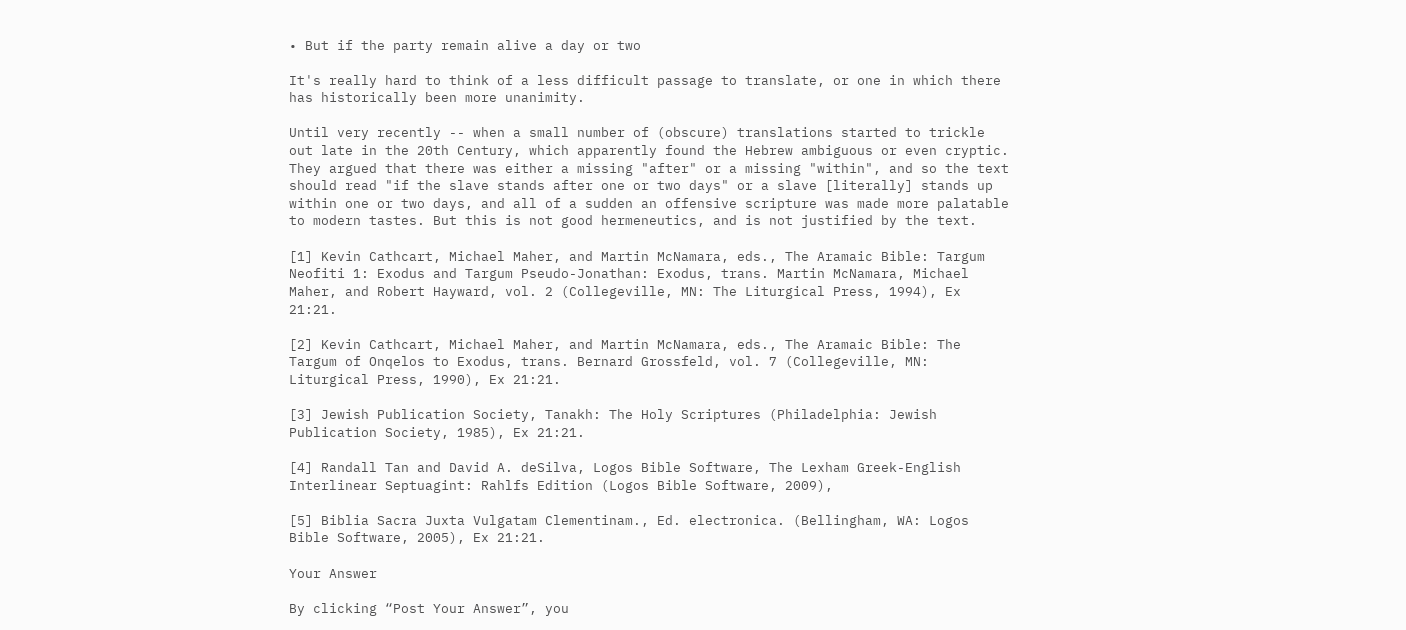• But if the party remain alive a day or two

It's really hard to think of a less difficult passage to translate, or one in which there has historically been more unanimity.

Until very recently -- when a small number of (obscure) translations started to trickle out late in the 20th Century, which apparently found the Hebrew ambiguous or even cryptic. They argued that there was either a missing "after" or a missing "within", and so the text should read "if the slave stands after one or two days" or a slave [literally] stands up within one or two days, and all of a sudden an offensive scripture was made more palatable to modern tastes. But this is not good hermeneutics, and is not justified by the text.

[1] Kevin Cathcart, Michael Maher, and Martin McNamara, eds., The Aramaic Bible: Targum Neofiti 1: Exodus and Targum Pseudo-Jonathan: Exodus, trans. Martin McNamara, Michael Maher, and Robert Hayward, vol. 2 (Collegeville, MN: The Liturgical Press, 1994), Ex 21:21.

[2] Kevin Cathcart, Michael Maher, and Martin McNamara, eds., The Aramaic Bible: The Targum of Onqelos to Exodus, trans. Bernard Grossfeld, vol. 7 (Collegeville, MN: Liturgical Press, 1990), Ex 21:21.

[3] Jewish Publication Society, Tanakh: The Holy Scriptures (Philadelphia: Jewish Publication Society, 1985), Ex 21:21.

[4] Randall Tan and David A. deSilva, Logos Bible Software, The Lexham Greek-English Interlinear Septuagint: Rahlfs Edition (Logos Bible Software, 2009),

[5] Biblia Sacra Juxta Vulgatam Clementinam., Ed. electronica. (Bellingham, WA: Logos Bible Software, 2005), Ex 21:21.

Your Answer

By clicking “Post Your Answer”, you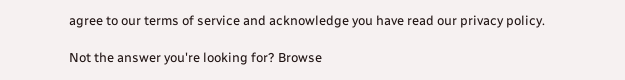agree to our terms of service and acknowledge you have read our privacy policy.

Not the answer you're looking for? Browse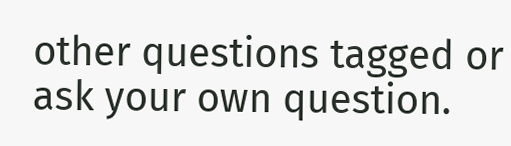other questions tagged or ask your own question.